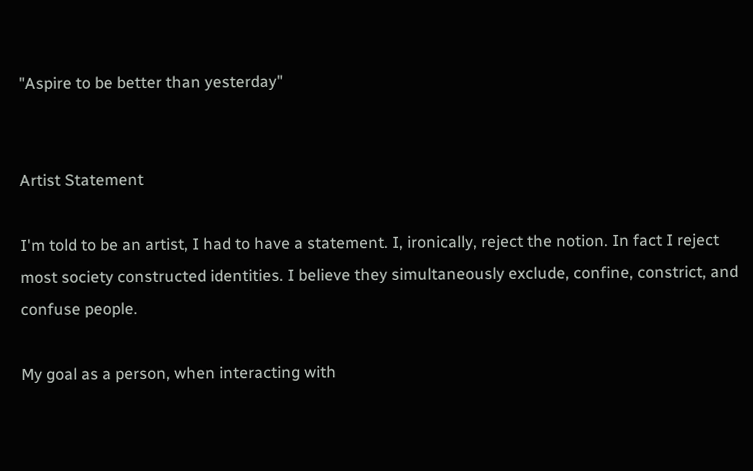"Aspire to be better than yesterday"


Artist Statement

I'm told to be an artist, I had to have a statement. I, ironically, reject the notion. In fact I reject most society constructed identities. I believe they simultaneously exclude, confine, constrict, and confuse people.

My goal as a person, when interacting with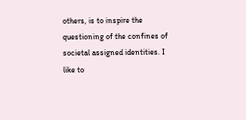others, is to inspire the questioning of the confines of societal assigned identities. I like to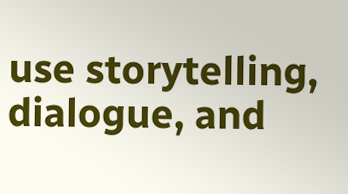use storytelling, dialogue, and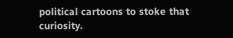political cartoons to stoke that curiosity.